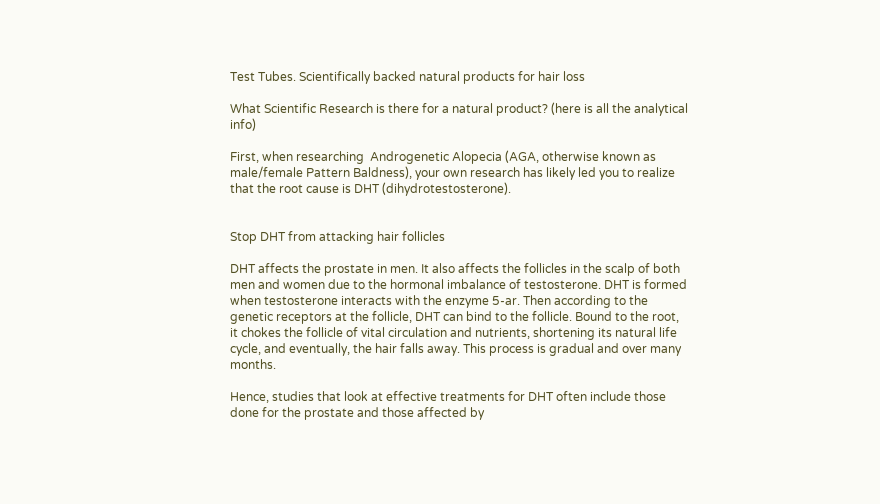Test Tubes. Scientifically backed natural products for hair loss

What Scientific Research is there for a natural product? (here is all the analytical info)

First, when researching  Androgenetic Alopecia (AGA, otherwise known as male/female Pattern Baldness), your own research has likely led you to realize that the root cause is DHT (dihydrotestosterone).


Stop DHT from attacking hair follicles

DHT affects the prostate in men. It also affects the follicles in the scalp of both men and women due to the hormonal imbalance of testosterone. DHT is formed when testosterone interacts with the enzyme 5-ar. Then according to the genetic receptors at the follicle, DHT can bind to the follicle. Bound to the root, it chokes the follicle of vital circulation and nutrients, shortening its natural life cycle, and eventually, the hair falls away. This process is gradual and over many months.

Hence, studies that look at effective treatments for DHT often include those done for the prostate and those affected by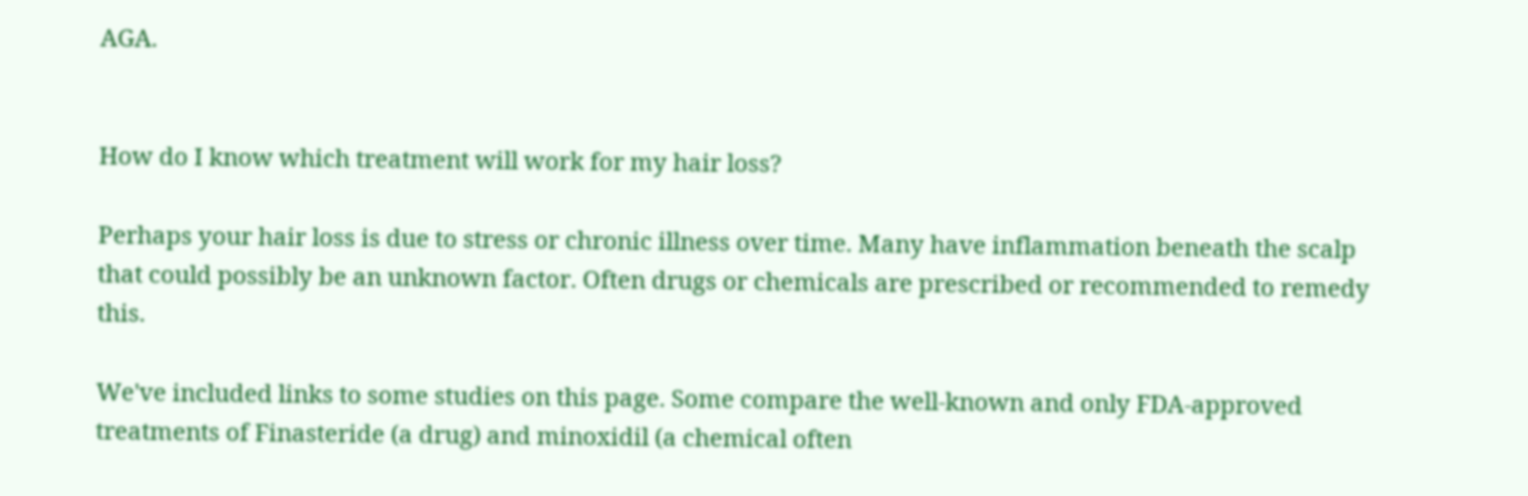AGA.


How do I know which treatment will work for my hair loss?

Perhaps your hair loss is due to stress or chronic illness over time. Many have inflammation beneath the scalp that could possibly be an unknown factor. Often drugs or chemicals are prescribed or recommended to remedy this.

We've included links to some studies on this page. Some compare the well-known and only FDA-approved treatments of Finasteride (a drug) and minoxidil (a chemical often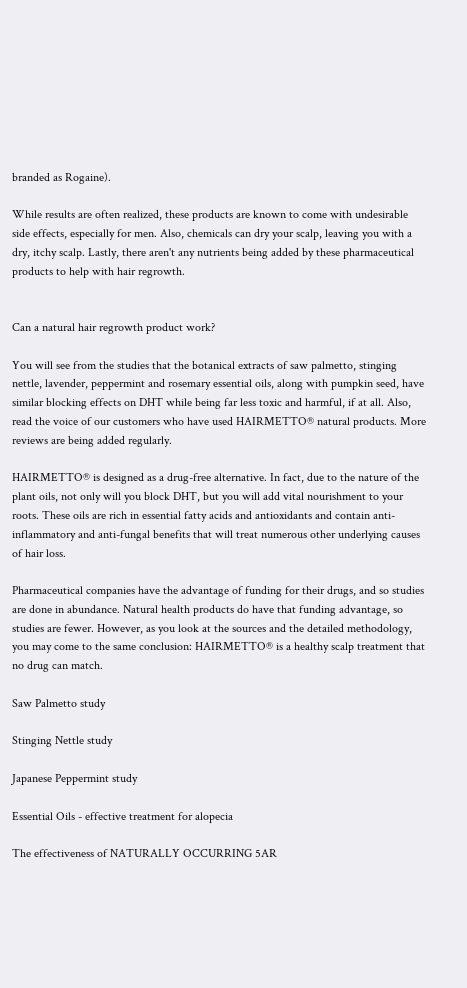branded as Rogaine).

While results are often realized, these products are known to come with undesirable side effects, especially for men. Also, chemicals can dry your scalp, leaving you with a dry, itchy scalp. Lastly, there aren't any nutrients being added by these pharmaceutical products to help with hair regrowth.


Can a natural hair regrowth product work?

You will see from the studies that the botanical extracts of saw palmetto, stinging nettle, lavender, peppermint and rosemary essential oils, along with pumpkin seed, have similar blocking effects on DHT while being far less toxic and harmful, if at all. Also, read the voice of our customers who have used HAIRMETTO® natural products. More reviews are being added regularly.

HAIRMETTO® is designed as a drug-free alternative. In fact, due to the nature of the plant oils, not only will you block DHT, but you will add vital nourishment to your roots. These oils are rich in essential fatty acids and antioxidants and contain anti-inflammatory and anti-fungal benefits that will treat numerous other underlying causes of hair loss.

Pharmaceutical companies have the advantage of funding for their drugs, and so studies are done in abundance. Natural health products do have that funding advantage, so studies are fewer. However, as you look at the sources and the detailed methodology, you may come to the same conclusion: HAIRMETTO® is a healthy scalp treatment that no drug can match.

Saw Palmetto study

Stinging Nettle study

Japanese Peppermint study

Essential Oils - effective treatment for alopecia

The effectiveness of NATURALLY OCCURRING 5AR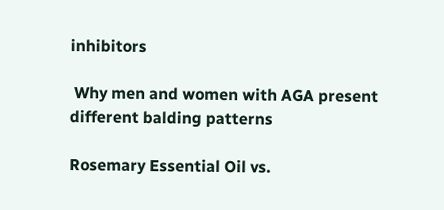inhibitors

 Why men and women with AGA present different balding patterns

Rosemary Essential Oil vs.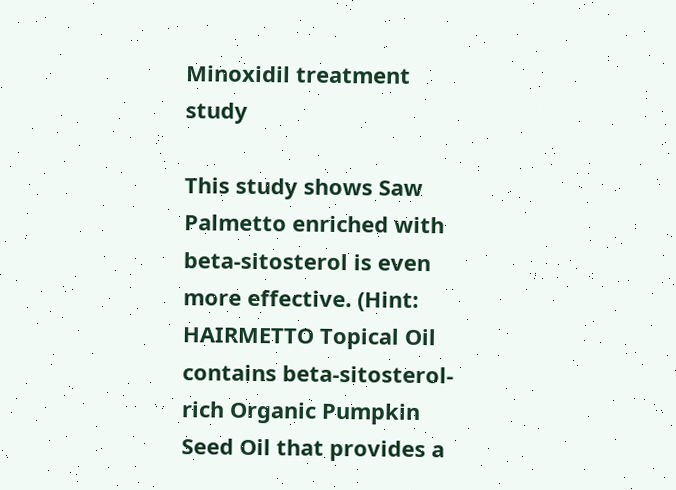Minoxidil treatment study

This study shows Saw Palmetto enriched with beta-sitosterol is even more effective. (Hint: HAIRMETTO Topical Oil contains beta-sitosterol-rich Organic Pumpkin Seed Oil that provides a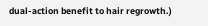dual-action benefit to hair regrowth.)